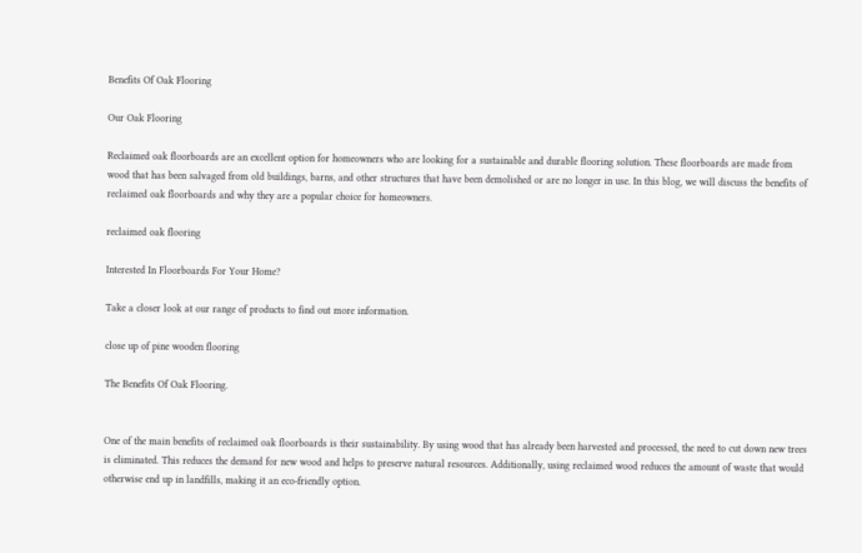Benefits Of Oak Flooring

Our Oak Flooring

Reclaimed oak floorboards are an excellent option for homeowners who are looking for a sustainable and durable flooring solution. These floorboards are made from wood that has been salvaged from old buildings, barns, and other structures that have been demolished or are no longer in use. In this blog, we will discuss the benefits of reclaimed oak floorboards and why they are a popular choice for homeowners.

reclaimed oak flooring

Interested In Floorboards For Your Home?

Take a closer look at our range of products to find out more information.

close up of pine wooden flooring

The Benefits Of Oak Flooring.


One of the main benefits of reclaimed oak floorboards is their sustainability. By using wood that has already been harvested and processed, the need to cut down new trees is eliminated. This reduces the demand for new wood and helps to preserve natural resources. Additionally, using reclaimed wood reduces the amount of waste that would otherwise end up in landfills, making it an eco-friendly option.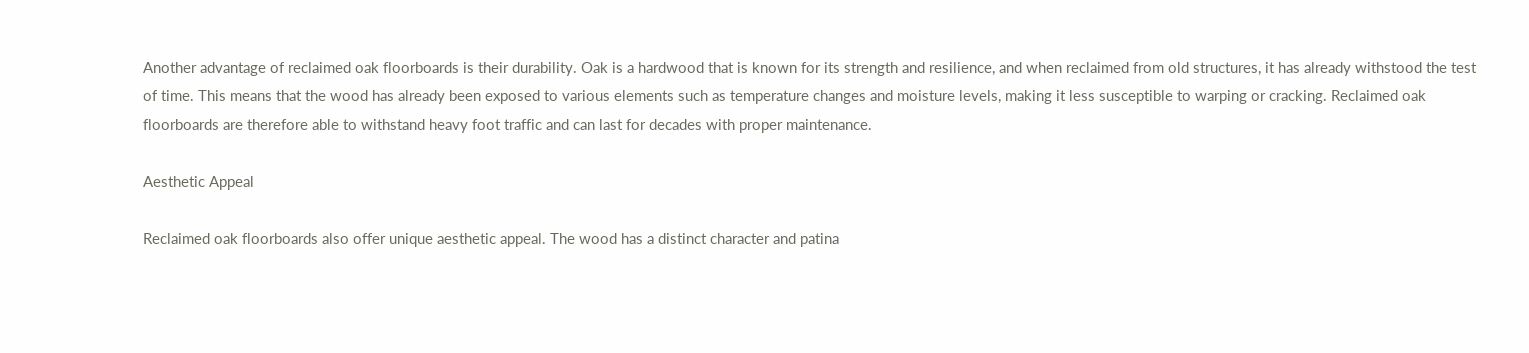Another advantage of reclaimed oak floorboards is their durability. Oak is a hardwood that is known for its strength and resilience, and when reclaimed from old structures, it has already withstood the test of time. This means that the wood has already been exposed to various elements such as temperature changes and moisture levels, making it less susceptible to warping or cracking. Reclaimed oak floorboards are therefore able to withstand heavy foot traffic and can last for decades with proper maintenance.

Aesthetic Appeal

Reclaimed oak floorboards also offer unique aesthetic appeal. The wood has a distinct character and patina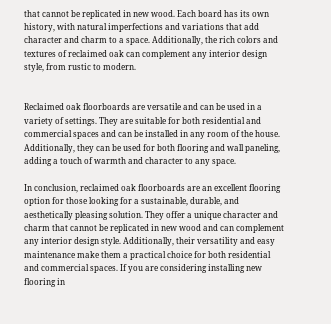that cannot be replicated in new wood. Each board has its own history, with natural imperfections and variations that add character and charm to a space. Additionally, the rich colors and textures of reclaimed oak can complement any interior design style, from rustic to modern.


Reclaimed oak floorboards are versatile and can be used in a variety of settings. They are suitable for both residential and commercial spaces and can be installed in any room of the house. Additionally, they can be used for both flooring and wall paneling, adding a touch of warmth and character to any space.

In conclusion, reclaimed oak floorboards are an excellent flooring option for those looking for a sustainable, durable, and aesthetically pleasing solution. They offer a unique character and charm that cannot be replicated in new wood and can complement any interior design style. Additionally, their versatility and easy maintenance make them a practical choice for both residential and commercial spaces. If you are considering installing new flooring in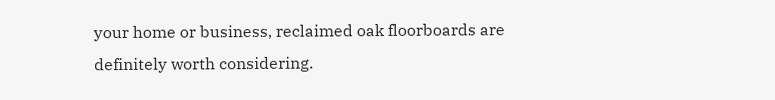your home or business, reclaimed oak floorboards are definitely worth considering.